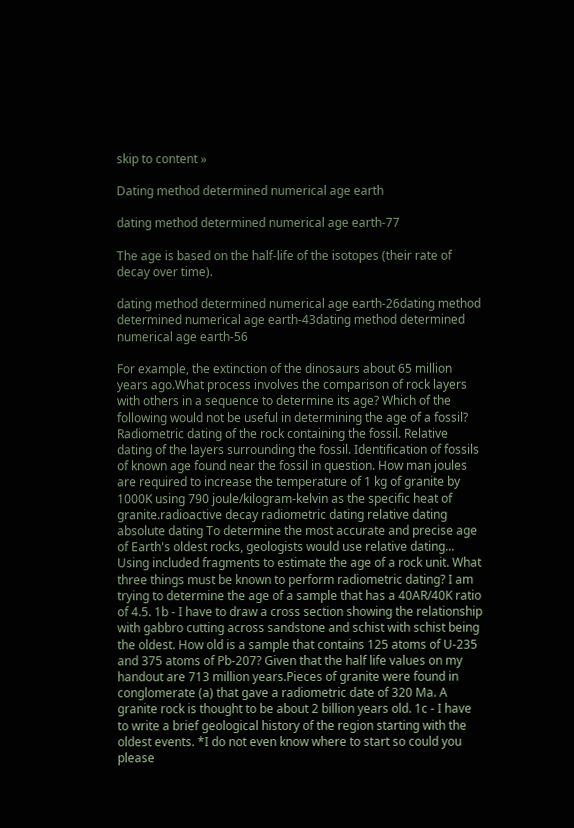skip to content »

Dating method determined numerical age earth

dating method determined numerical age earth-77

The age is based on the half-life of the isotopes (their rate of decay over time).

dating method determined numerical age earth-26dating method determined numerical age earth-43dating method determined numerical age earth-56

For example, the extinction of the dinosaurs about 65 million years ago.What process involves the comparison of rock layers with others in a sequence to determine its age? Which of the following would not be useful in determining the age of a fossil? Radiometric dating of the rock containing the fossil. Relative dating of the layers surrounding the fossil. Identification of fossils of known age found near the fossil in question. How man joules are required to increase the temperature of 1 kg of granite by 1000K using 790 joule/kilogram-kelvin as the specific heat of granite.radioactive decay radiometric dating relative dating absolute dating To determine the most accurate and precise age of Earth's oldest rocks, geologists would use relative dating... Using included fragments to estimate the age of a rock unit. What three things must be known to perform radiometric dating? I am trying to determine the age of a sample that has a 40AR/40K ratio of 4.5. 1b - I have to draw a cross section showing the relationship with gabbro cutting across sandstone and schist with schist being the oldest. How old is a sample that contains 125 atoms of U-235 and 375 atoms of Pb-207? Given that the half life values on my handout are 713 million years.Pieces of granite were found in conglomerate (a) that gave a radiometric date of 320 Ma. A granite rock is thought to be about 2 billion years old. 1c - I have to write a brief geological history of the region starting with the oldest events. *I do not even know where to start so could you please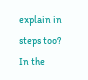explain in steps too? In the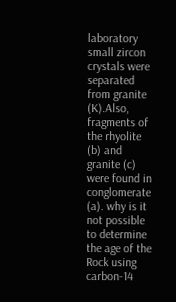laboratory small zircon crystals were separated from granite (K).Also, fragments of the rhyolite (b) and granite (c) were found in conglomerate (a). why is it not possible to determine the age of the Rock using carbon-14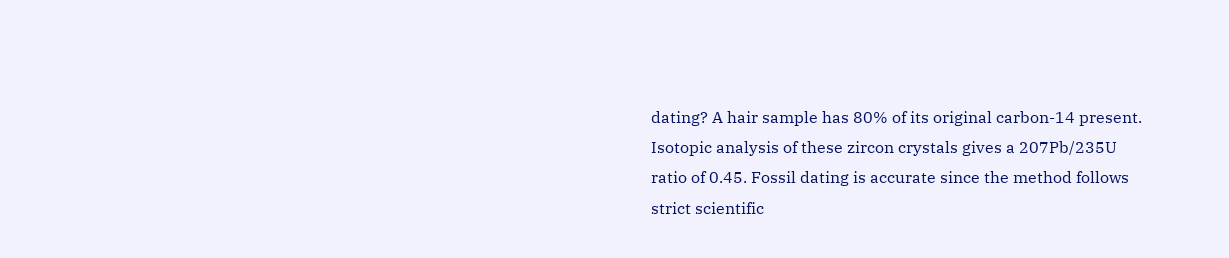dating? A hair sample has 80% of its original carbon-14 present. Isotopic analysis of these zircon crystals gives a 207Pb/235U ratio of 0.45. Fossil dating is accurate since the method follows strict scientific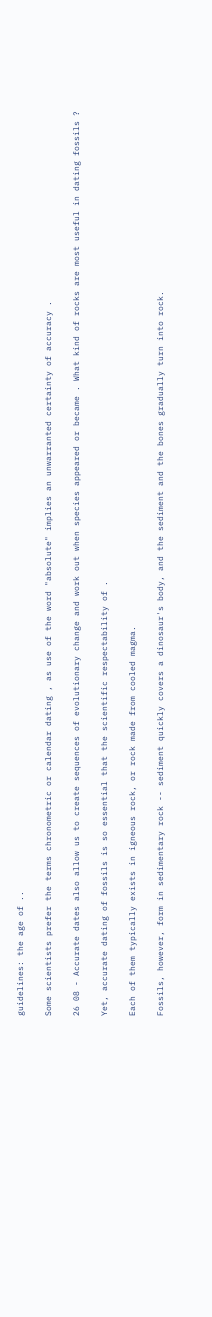guidelines: the age of ..

Some scientists prefer the terms chronometric or calendar dating , as use of the word "absolute" implies an unwarranted certainty of accuracy .

26 08 - Accurate dates also allow us to create sequences of evolutionary change and work out when species appeared or became . What kind of rocks are most useful in dating fossils ?

Yet, accurate dating of fossils is so essential that the scientific respectability of .

Each of them typically exists in igneous rock, or rock made from cooled magma.

Fossils, however, form in sedimentary rock -- sediment quickly covers a dinosaur's body, and the sediment and the bones gradually turn into rock.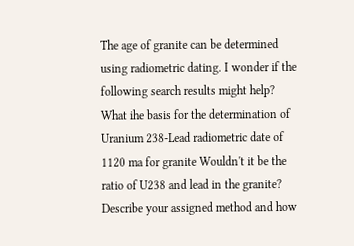The age of granite can be determined using radiometric dating. I wonder if the following search results might help? What ihe basis for the determination of Uranium 238-Lead radiometric date of 1120 ma for granite Wouldn't it be the ratio of U238 and lead in the granite? Describe your assigned method and how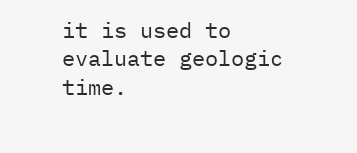it is used to evaluate geologic time.